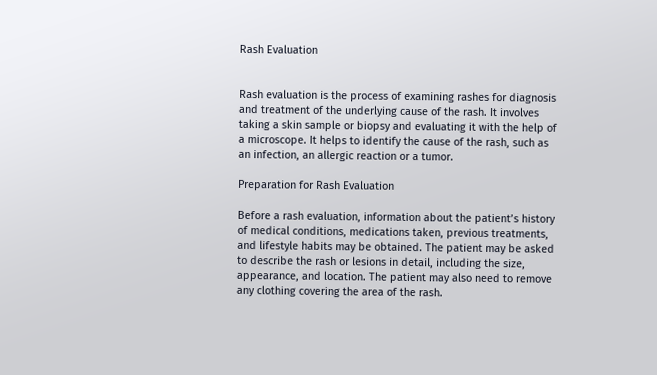Rash Evaluation


Rash evaluation is the process of examining rashes for diagnosis and treatment of the underlying cause of the rash. It involves taking a skin sample or biopsy and evaluating it with the help of a microscope. It helps to identify the cause of the rash, such as an infection, an allergic reaction or a tumor.

Preparation for Rash Evaluation

Before a rash evaluation, information about the patient’s history of medical conditions, medications taken, previous treatments, and lifestyle habits may be obtained. The patient may be asked to describe the rash or lesions in detail, including the size, appearance, and location. The patient may also need to remove any clothing covering the area of the rash.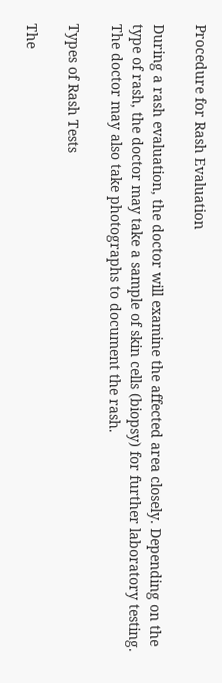Procedure for Rash Evaluation

During a rash evaluation, the doctor will examine the affected area closely. Depending on the type of rash, the doctor may take a sample of skin cells (biopsy) for further laboratory testing. The doctor may also take photographs to document the rash.

Types of Rash Tests

The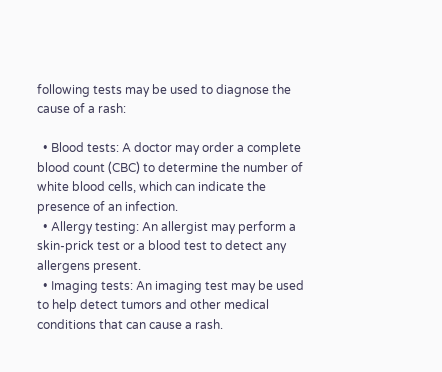following tests may be used to diagnose the cause of a rash:

  • Blood tests: A doctor may order a complete blood count (CBC) to determine the number of white blood cells, which can indicate the presence of an infection.
  • Allergy testing: An allergist may perform a skin-prick test or a blood test to detect any allergens present.
  • Imaging tests: An imaging test may be used to help detect tumors and other medical conditions that can cause a rash.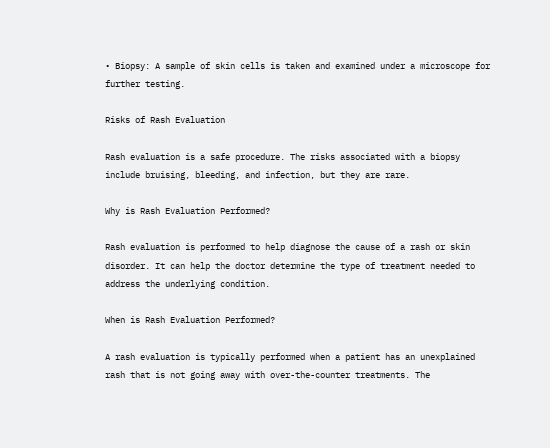• Biopsy: A sample of skin cells is taken and examined under a microscope for further testing.

Risks of Rash Evaluation

Rash evaluation is a safe procedure. The risks associated with a biopsy include bruising, bleeding, and infection, but they are rare.

Why is Rash Evaluation Performed?

Rash evaluation is performed to help diagnose the cause of a rash or skin disorder. It can help the doctor determine the type of treatment needed to address the underlying condition.

When is Rash Evaluation Performed?

A rash evaluation is typically performed when a patient has an unexplained rash that is not going away with over-the-counter treatments. The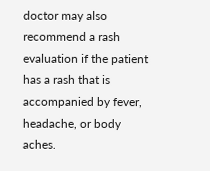doctor may also recommend a rash evaluation if the patient has a rash that is accompanied by fever, headache, or body aches.